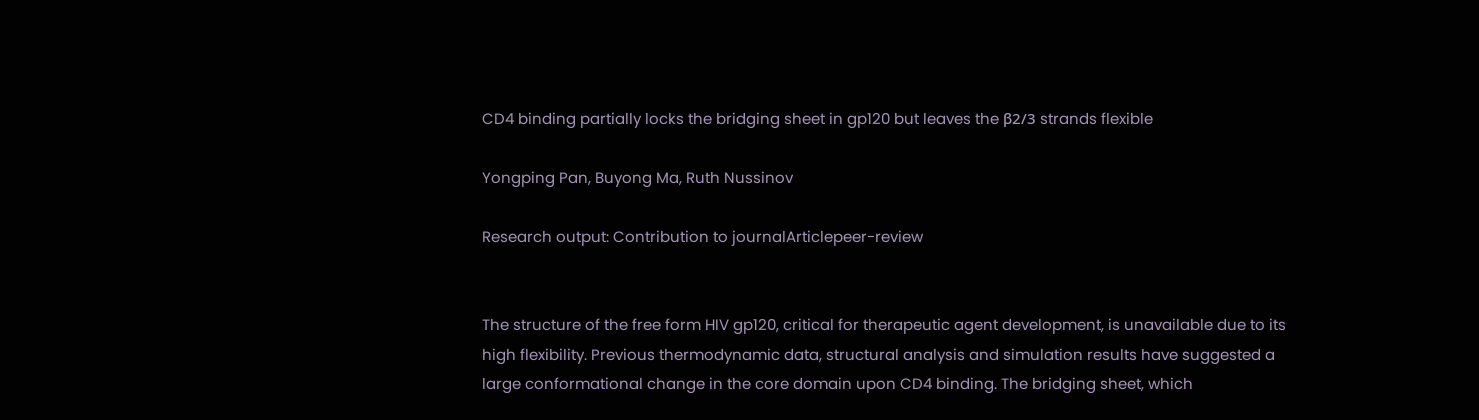CD4 binding partially locks the bridging sheet in gp120 but leaves the β2/3 strands flexible

Yongping Pan, Buyong Ma, Ruth Nussinov

Research output: Contribution to journalArticlepeer-review


The structure of the free form HIV gp120, critical for therapeutic agent development, is unavailable due to its high flexibility. Previous thermodynamic data, structural analysis and simulation results have suggested a large conformational change in the core domain upon CD4 binding. The bridging sheet, which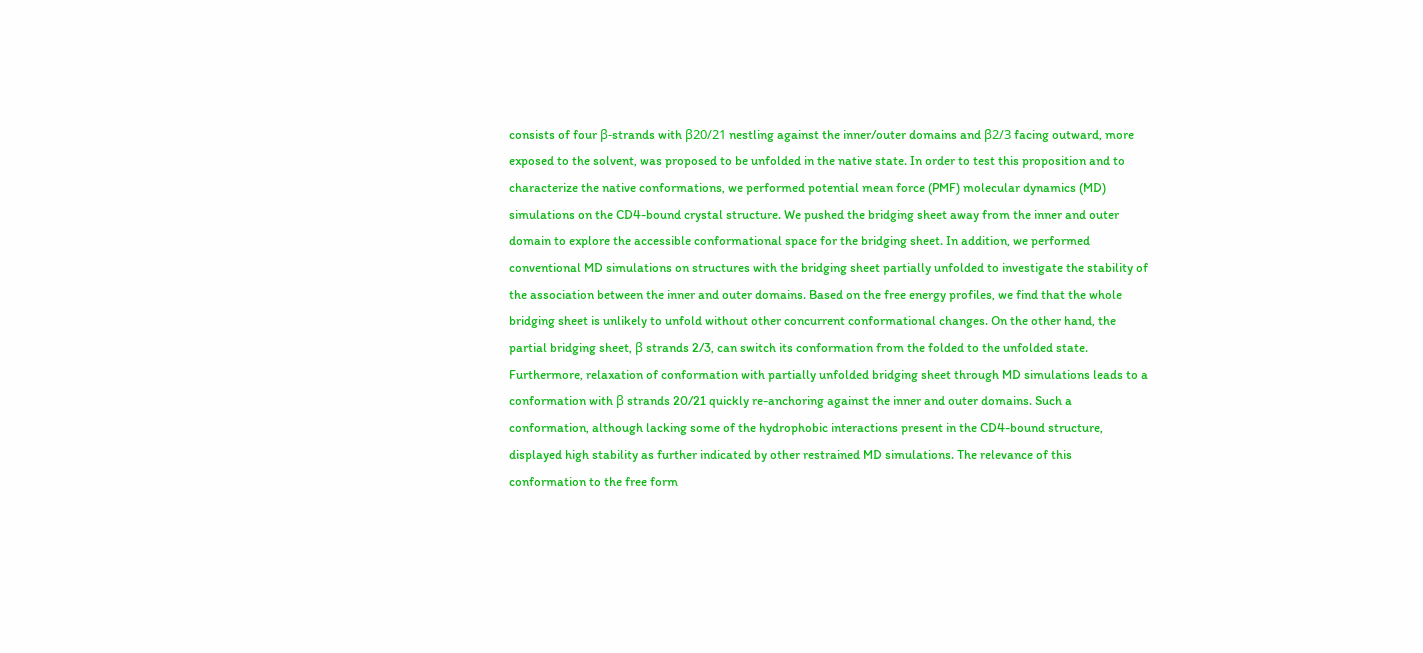consists of four β-strands with β20/21 nestling against the inner/outer domains and β2/3 facing outward, more exposed to the solvent, was proposed to be unfolded in the native state. In order to test this proposition and to characterize the native conformations, we performed potential mean force (PMF) molecular dynamics (MD) simulations on the CD4-bound crystal structure. We pushed the bridging sheet away from the inner and outer domain to explore the accessible conformational space for the bridging sheet. In addition, we performed conventional MD simulations on structures with the bridging sheet partially unfolded to investigate the stability of the association between the inner and outer domains. Based on the free energy profiles, we find that the whole bridging sheet is unlikely to unfold without other concurrent conformational changes. On the other hand, the partial bridging sheet, β strands 2/3, can switch its conformation from the folded to the unfolded state. Furthermore, relaxation of conformation with partially unfolded bridging sheet through MD simulations leads to a conformation with β strands 20/21 quickly re-anchoring against the inner and outer domains. Such a conformation, although lacking some of the hydrophobic interactions present in the CD4-bound structure, displayed high stability as further indicated by other restrained MD simulations. The relevance of this conformation to the free form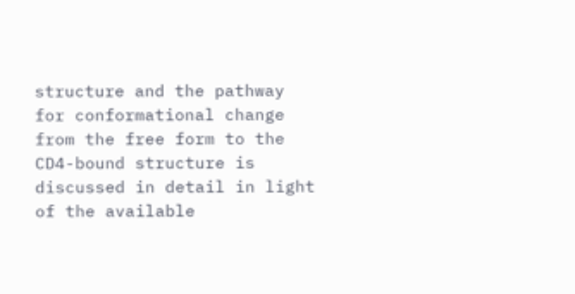structure and the pathway for conformational change from the free form to the CD4-bound structure is discussed in detail in light of the available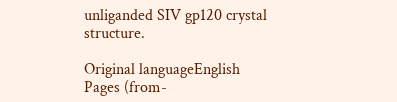unliganded SIV gp120 crystal structure.

Original languageEnglish
Pages (from-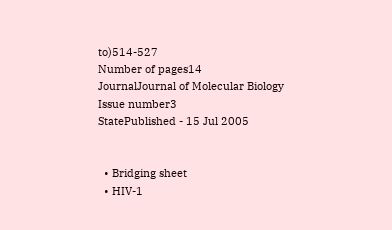to)514-527
Number of pages14
JournalJournal of Molecular Biology
Issue number3
StatePublished - 15 Jul 2005


  • Bridging sheet
  • HIV-1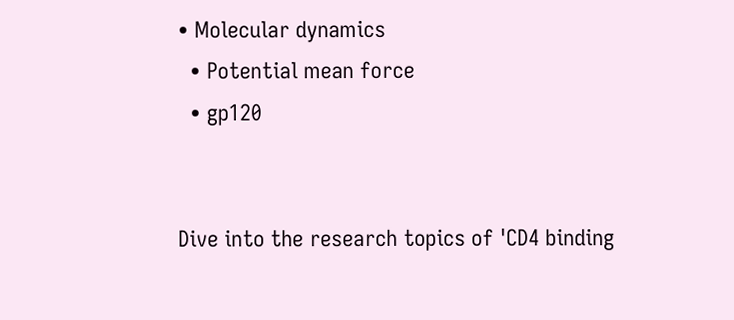• Molecular dynamics
  • Potential mean force
  • gp120


Dive into the research topics of 'CD4 binding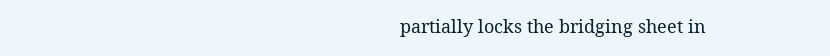partially locks the bridging sheet in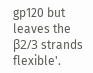gp120 but leaves the β2/3 strands flexible'.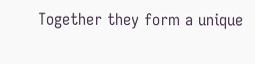Together they form a unique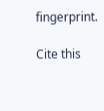fingerprint.

Cite this